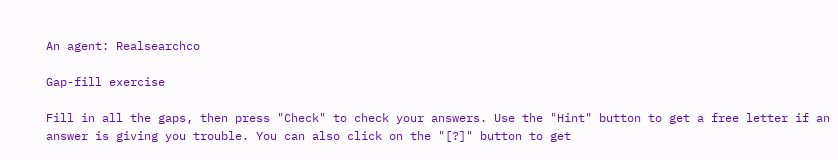An agent: Realsearchco

Gap-fill exercise

Fill in all the gaps, then press "Check" to check your answers. Use the "Hint" button to get a free letter if an answer is giving you trouble. You can also click on the "[?]" button to get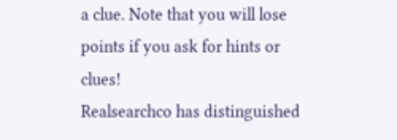a clue. Note that you will lose points if you ask for hints or clues!
Realsearchco has distinguished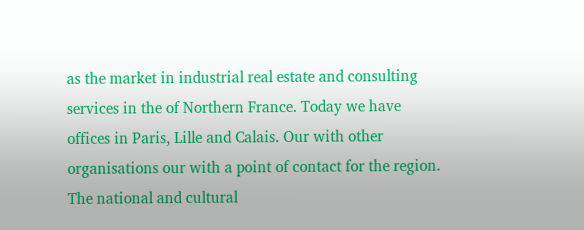as the market in industrial real estate and consulting services in the of Northern France. Today we have offices in Paris, Lille and Calais. Our with other organisations our with a point of contact for the region. The national and cultural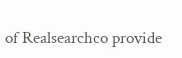of Realsearchco provide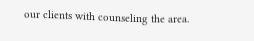our clients with counseling the area.